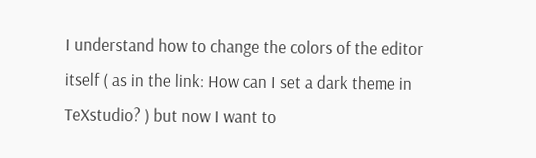I understand how to change the colors of the editor itself ( as in the link: How can I set a dark theme in TeXstudio? ) but now I want to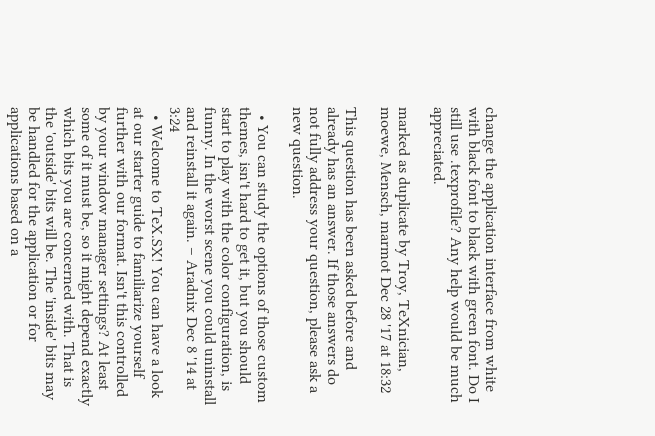change the application interface from white with black font to black with green font. Do I still use .texprofile? Any help would be much appreciated.

marked as duplicate by Troy, TeXnician, moewe, Mensch, marmot Dec 28 '17 at 18:32

This question has been asked before and already has an answer. If those answers do not fully address your question, please ask a new question.

  • You can study the options of those custom themes, isn't hard to get it, but you should start to play with the color configuration, is funny. In the worst scene you could uninstall and reinstall it again. – Aradnix Dec 8 '14 at 3:24
  • Welcome to TeX.SX! You can have a look at our starter guide to familiarize yourself further with our format. Isn't this controlled by your window manager settings? At least some of it must be, so it might depend exactly which bits you are concerned with. That is the 'outside' bits will be. The 'inside' bits may be handled for the application or for applications based on a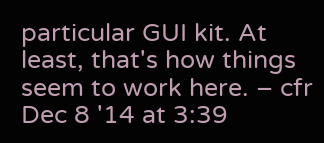particular GUI kit. At least, that's how things seem to work here. – cfr Dec 8 '14 at 3:39